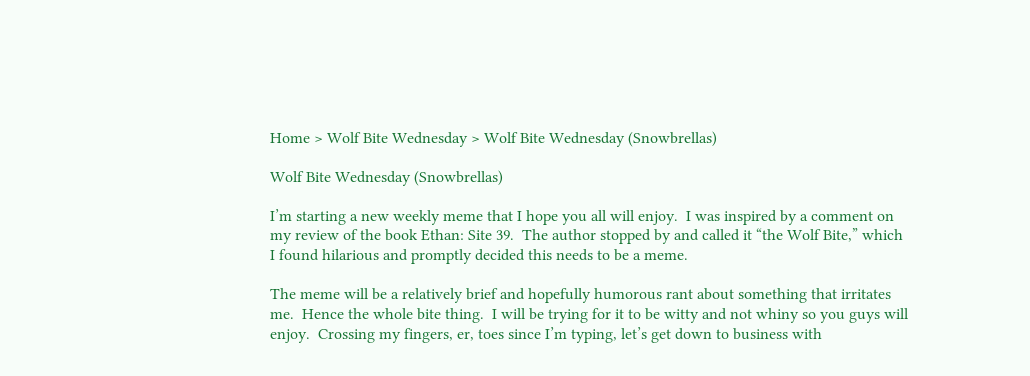Home > Wolf Bite Wednesday > Wolf Bite Wednesday (Snowbrellas)

Wolf Bite Wednesday (Snowbrellas)

I’m starting a new weekly meme that I hope you all will enjoy.  I was inspired by a comment on my review of the book Ethan: Site 39.  The author stopped by and called it “the Wolf Bite,” which I found hilarious and promptly decided this needs to be a meme.

The meme will be a relatively brief and hopefully humorous rant about something that irritates me.  Hence the whole bite thing.  I will be trying for it to be witty and not whiny so you guys will enjoy.  Crossing my fingers, er, toes since I’m typing, let’s get down to business with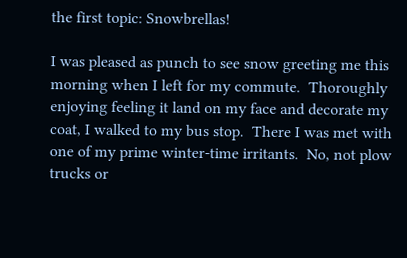the first topic: Snowbrellas!

I was pleased as punch to see snow greeting me this morning when I left for my commute.  Thoroughly enjoying feeling it land on my face and decorate my coat, I walked to my bus stop.  There I was met with one of my prime winter-time irritants.  No, not plow trucks or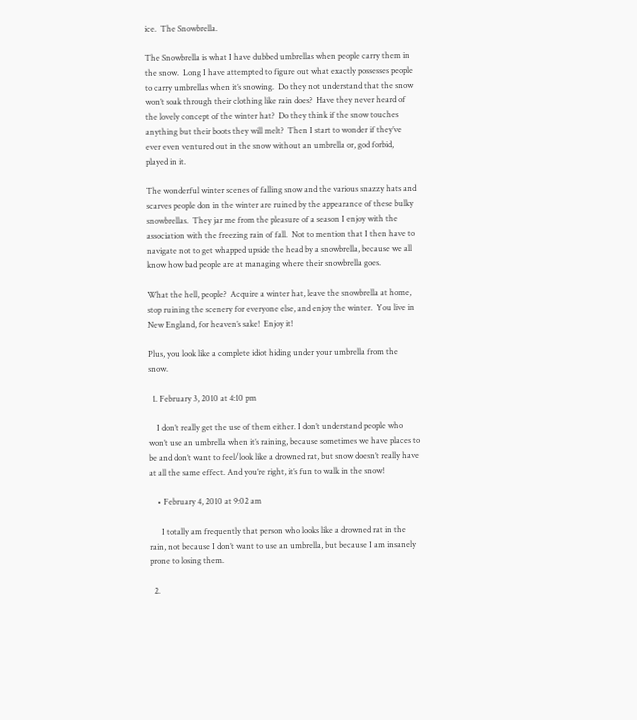ice.  The Snowbrella.

The Snowbrella is what I have dubbed umbrellas when people carry them in the snow.  Long I have attempted to figure out what exactly possesses people to carry umbrellas when it’s snowing.  Do they not understand that the snow won’t soak through their clothing like rain does?  Have they never heard of the lovely concept of the winter hat?  Do they think if the snow touches anything but their boots they will melt?  Then I start to wonder if they’ve ever even ventured out in the snow without an umbrella or, god forbid, played in it.

The wonderful winter scenes of falling snow and the various snazzy hats and scarves people don in the winter are ruined by the appearance of these bulky snowbrellas.  They jar me from the pleasure of a season I enjoy with the association with the freezing rain of fall.  Not to mention that I then have to navigate not to get whapped upside the head by a snowbrella, because we all know how bad people are at managing where their snowbrella goes.

What the hell, people?  Acquire a winter hat, leave the snowbrella at home, stop ruining the scenery for everyone else, and enjoy the winter.  You live in New England, for heaven’s sake!  Enjoy it!

Plus, you look like a complete idiot hiding under your umbrella from the snow.

  1. February 3, 2010 at 4:10 pm

    I don’t really get the use of them either. I don’t understand people who won’t use an umbrella when it’s raining, because sometimes we have places to be and don’t want to feel/look like a drowned rat, but snow doesn’t really have at all the same effect. And you’re right, it’s fun to walk in the snow!

    • February 4, 2010 at 9:02 am

      I totally am frequently that person who looks like a drowned rat in the rain, not because I don’t want to use an umbrella, but because I am insanely prone to losing them.

  2.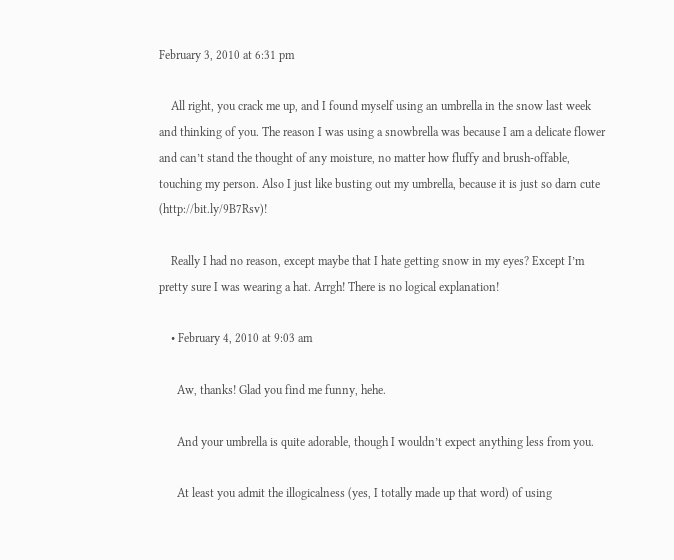February 3, 2010 at 6:31 pm

    All right, you crack me up, and I found myself using an umbrella in the snow last week and thinking of you. The reason I was using a snowbrella was because I am a delicate flower and can’t stand the thought of any moisture, no matter how fluffy and brush-offable, touching my person. Also I just like busting out my umbrella, because it is just so darn cute (http://bit.ly/9B7Rsv)!

    Really I had no reason, except maybe that I hate getting snow in my eyes? Except I’m pretty sure I was wearing a hat. Arrgh! There is no logical explanation!

    • February 4, 2010 at 9:03 am

      Aw, thanks! Glad you find me funny, hehe.

      And your umbrella is quite adorable, though I wouldn’t expect anything less from you.

      At least you admit the illogicalness (yes, I totally made up that word) of using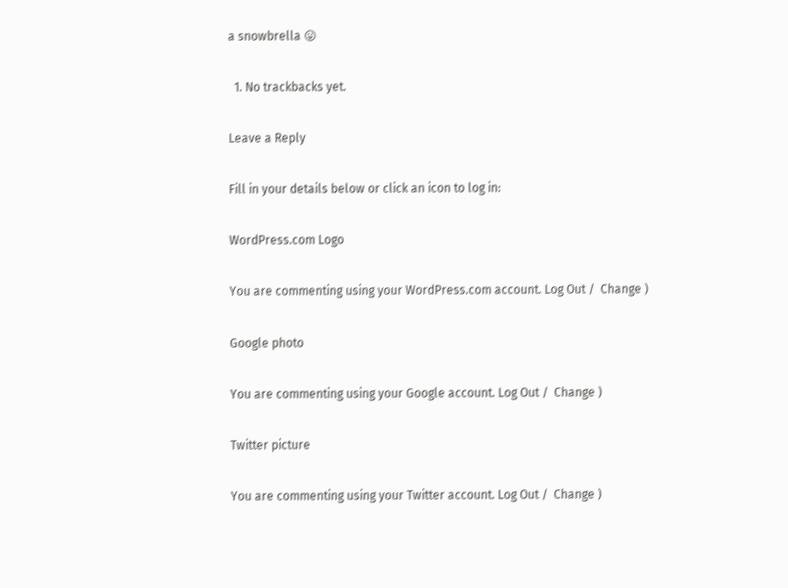a snowbrella 😛

  1. No trackbacks yet.

Leave a Reply

Fill in your details below or click an icon to log in:

WordPress.com Logo

You are commenting using your WordPress.com account. Log Out /  Change )

Google photo

You are commenting using your Google account. Log Out /  Change )

Twitter picture

You are commenting using your Twitter account. Log Out /  Change )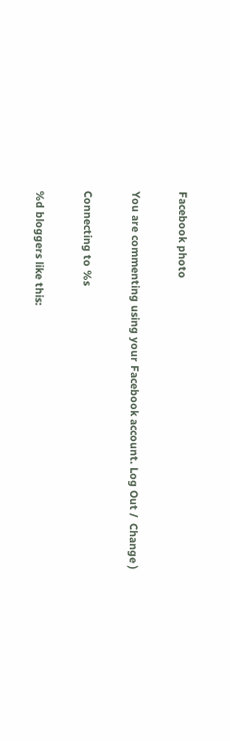Facebook photo

You are commenting using your Facebook account. Log Out /  Change )

Connecting to %s

%d bloggers like this: